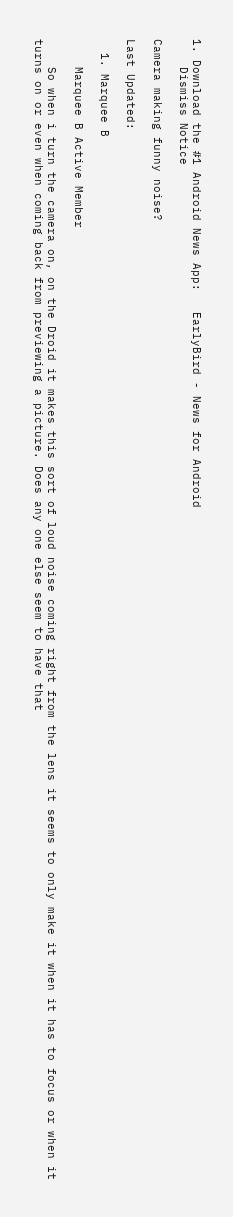1. Download the #1 Android News App:   EarlyBird - News for Android
    Dismiss Notice

Camera making funny noise?

Last Updated:

  1. Marquee B

    Marquee B Active Member

    So when i turn the camera on, on the Droid it makes this sort of loud noise coming right from the lens it seems to only make it when it has to focus or when it turns on or even when coming back from previewing a picture. Does any one else seem to have that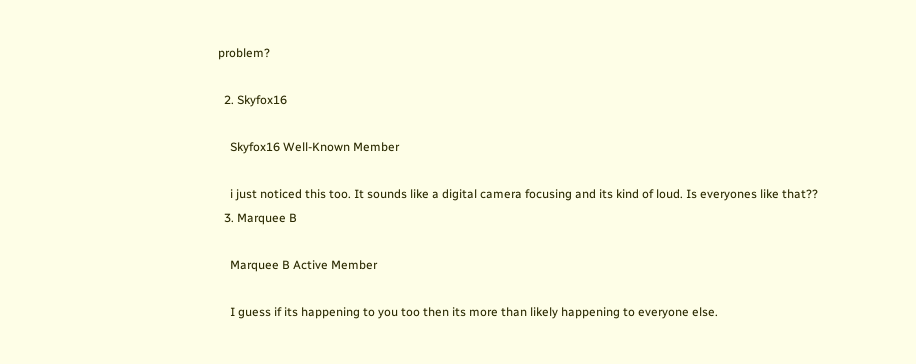problem?

  2. Skyfox16

    Skyfox16 Well-Known Member

    i just noticed this too. It sounds like a digital camera focusing and its kind of loud. Is everyones like that??
  3. Marquee B

    Marquee B Active Member

    I guess if its happening to you too then its more than likely happening to everyone else.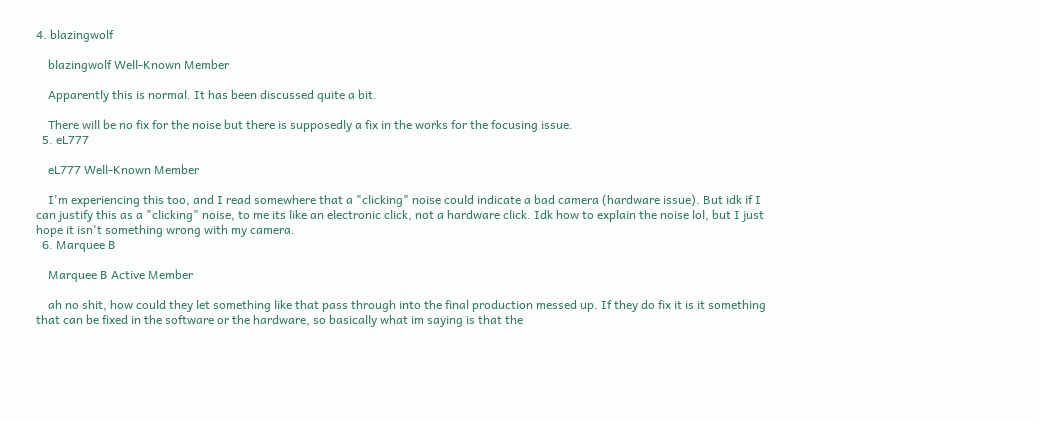4. blazingwolf

    blazingwolf Well-Known Member

    Apparently this is normal. It has been discussed quite a bit.

    There will be no fix for the noise but there is supposedly a fix in the works for the focusing issue.
  5. eL777

    eL777 Well-Known Member

    I'm experiencing this too, and I read somewhere that a "clicking" noise could indicate a bad camera (hardware issue). But idk if I can justify this as a "clicking" noise, to me its like an electronic click, not a hardware click. Idk how to explain the noise lol, but I just hope it isn't something wrong with my camera.
  6. Marquee B

    Marquee B Active Member

    ah no shit, how could they let something like that pass through into the final production messed up. If they do fix it is it something that can be fixed in the software or the hardware, so basically what im saying is that the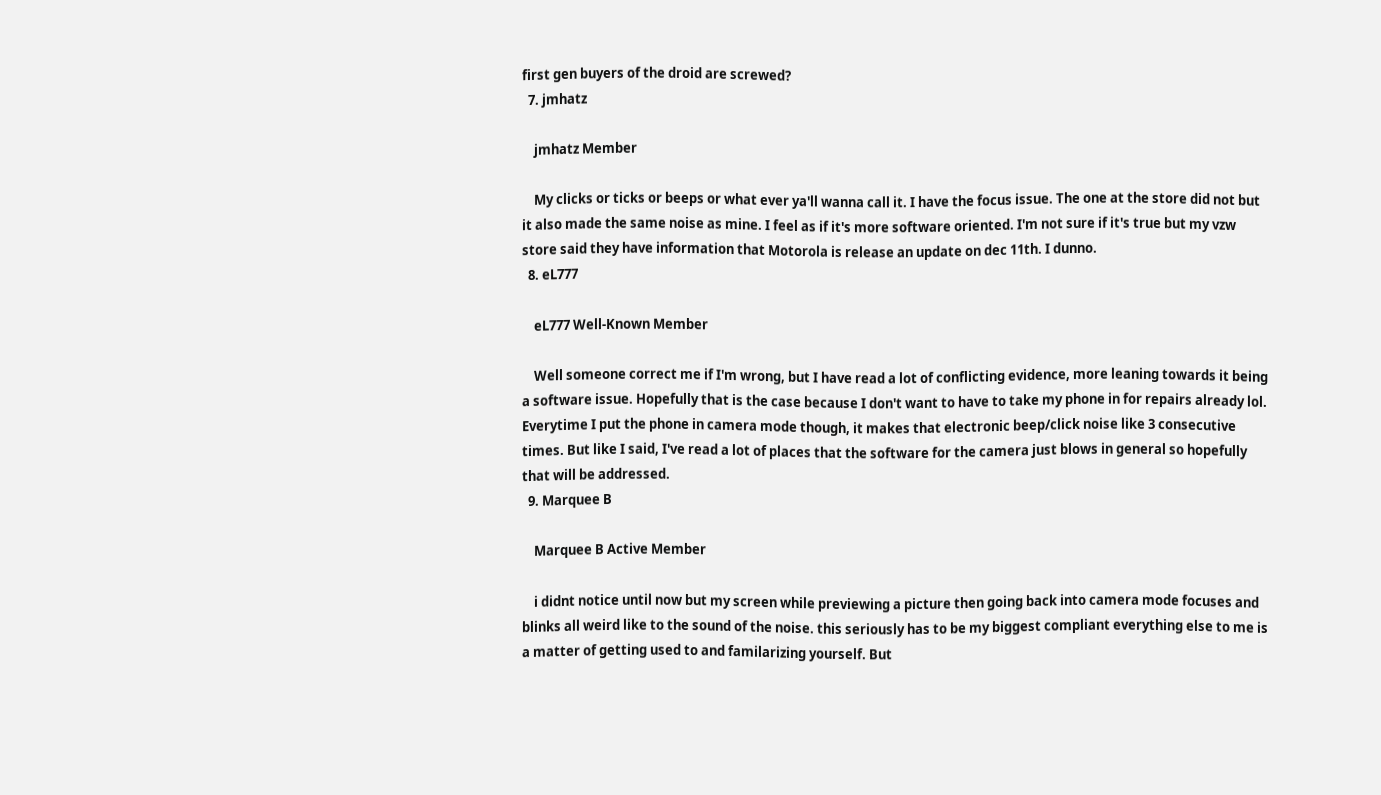first gen buyers of the droid are screwed?
  7. jmhatz

    jmhatz Member

    My clicks or ticks or beeps or what ever ya'll wanna call it. I have the focus issue. The one at the store did not but it also made the same noise as mine. I feel as if it's more software oriented. I'm not sure if it's true but my vzw store said they have information that Motorola is release an update on dec 11th. I dunno.
  8. eL777

    eL777 Well-Known Member

    Well someone correct me if I'm wrong, but I have read a lot of conflicting evidence, more leaning towards it being a software issue. Hopefully that is the case because I don't want to have to take my phone in for repairs already lol. Everytime I put the phone in camera mode though, it makes that electronic beep/click noise like 3 consecutive times. But like I said, I've read a lot of places that the software for the camera just blows in general so hopefully that will be addressed.
  9. Marquee B

    Marquee B Active Member

    i didnt notice until now but my screen while previewing a picture then going back into camera mode focuses and blinks all weird like to the sound of the noise. this seriously has to be my biggest compliant everything else to me is a matter of getting used to and familarizing yourself. But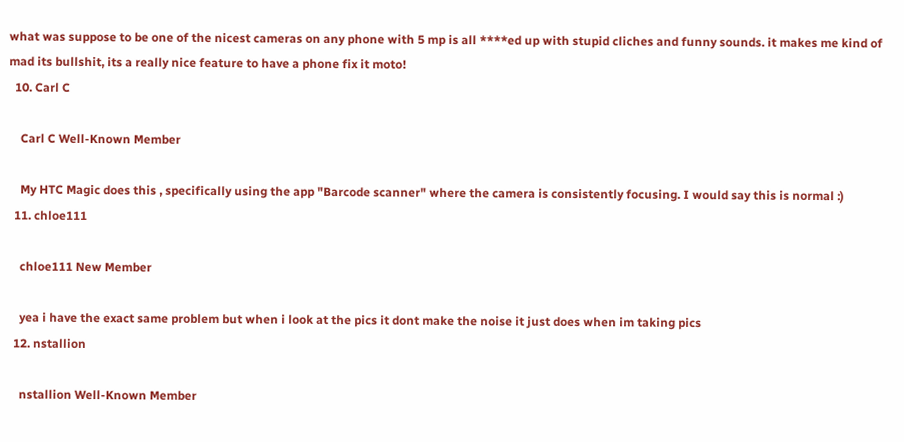what was suppose to be one of the nicest cameras on any phone with 5 mp is all ****ed up with stupid cliches and funny sounds. it makes me kind of mad its bullshit, its a really nice feature to have a phone fix it moto!
  10. Carl C

    Carl C Well-Known Member

    My HTC Magic does this , specifically using the app "Barcode scanner" where the camera is consistently focusing. I would say this is normal :)
  11. chloe111

    chloe111 New Member

    yea i have the exact same problem but when i look at the pics it dont make the noise it just does when im taking pics
  12. nstallion

    nstallion Well-Known Member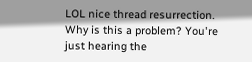LOL nice thread resurrection. Why is this a problem? You're just hearing the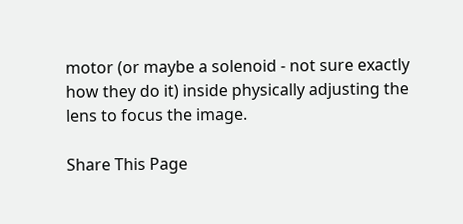motor (or maybe a solenoid - not sure exactly how they do it) inside physically adjusting the lens to focus the image.

Share This Page